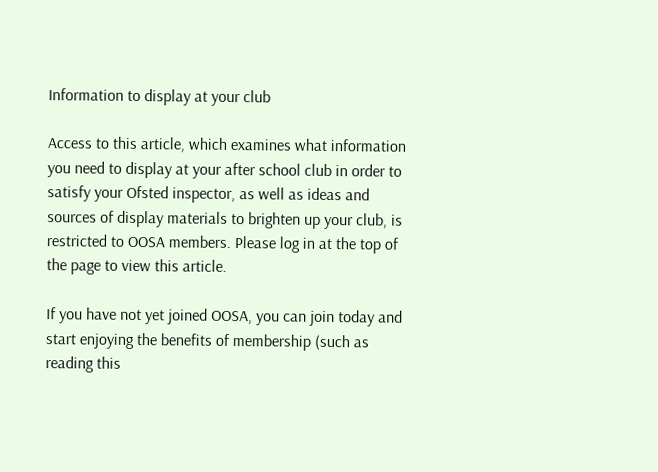Information to display at your club

Access to this article, which examines what information you need to display at your after school club in order to satisfy your Ofsted inspector, as well as ideas and sources of display materials to brighten up your club, is restricted to OOSA members. Please log in at the top of the page to view this article.

If you have not yet joined OOSA, you can join today and start enjoying the benefits of membership (such as reading this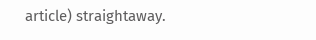article) straightaway.